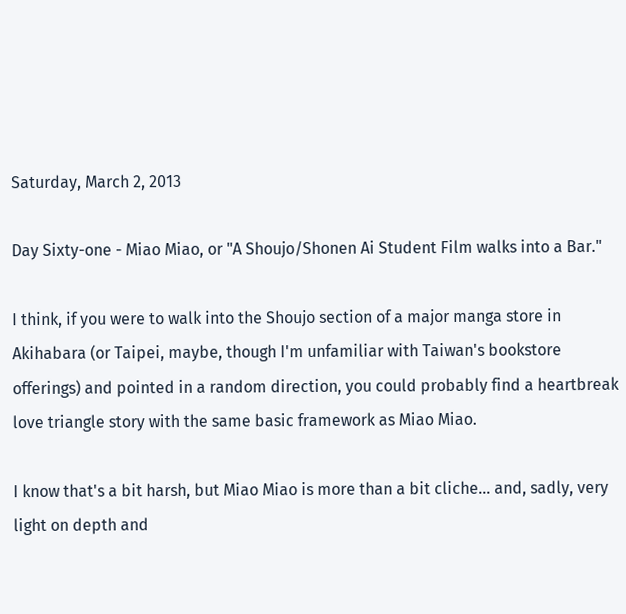Saturday, March 2, 2013

Day Sixty-one - Miao Miao, or "A Shoujo/Shonen Ai Student Film walks into a Bar."

I think, if you were to walk into the Shoujo section of a major manga store in Akihabara (or Taipei, maybe, though I'm unfamiliar with Taiwan's bookstore offerings) and pointed in a random direction, you could probably find a heartbreak love triangle story with the same basic framework as Miao Miao.

I know that's a bit harsh, but Miao Miao is more than a bit cliche... and, sadly, very light on depth and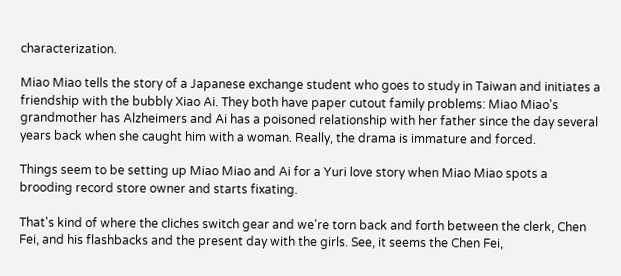characterization.

Miao Miao tells the story of a Japanese exchange student who goes to study in Taiwan and initiates a friendship with the bubbly Xiao Ai. They both have paper cutout family problems: Miao Miao's grandmother has Alzheimers and Ai has a poisoned relationship with her father since the day several years back when she caught him with a woman. Really, the drama is immature and forced.

Things seem to be setting up Miao Miao and Ai for a Yuri love story when Miao Miao spots a brooding record store owner and starts fixating.

That's kind of where the cliches switch gear and we're torn back and forth between the clerk, Chen Fei, and his flashbacks and the present day with the girls. See, it seems the Chen Fei,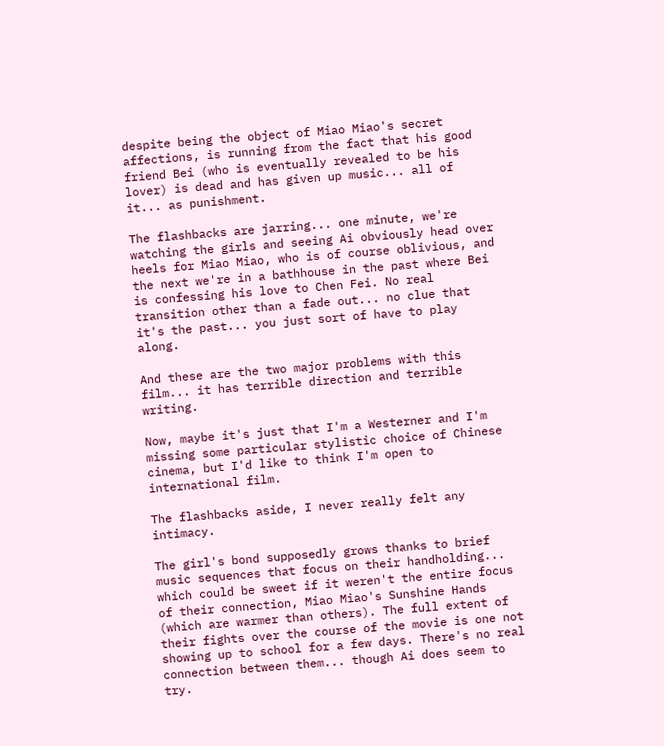despite being the object of Miao Miao's secret affections, is running from the fact that his good friend Bei (who is eventually revealed to be his lover) is dead and has given up music... all of it... as punishment.

The flashbacks are jarring... one minute, we're watching the girls and seeing Ai obviously head over heels for Miao Miao, who is of course oblivious, and the next we're in a bathhouse in the past where Bei is confessing his love to Chen Fei. No real transition other than a fade out... no clue that it's the past... you just sort of have to play along.

And these are the two major problems with this film... it has terrible direction and terrible writing.

Now, maybe it's just that I'm a Westerner and I'm missing some particular stylistic choice of Chinese cinema, but I'd like to think I'm open to international film.

The flashbacks aside, I never really felt any intimacy.

The girl's bond supposedly grows thanks to brief music sequences that focus on their handholding... which could be sweet if it weren't the entire focus of their connection, Miao Miao's Sunshine Hands (which are warmer than others). The full extent of their fights over the course of the movie is one not showing up to school for a few days. There's no real connection between them... though Ai does seem to try.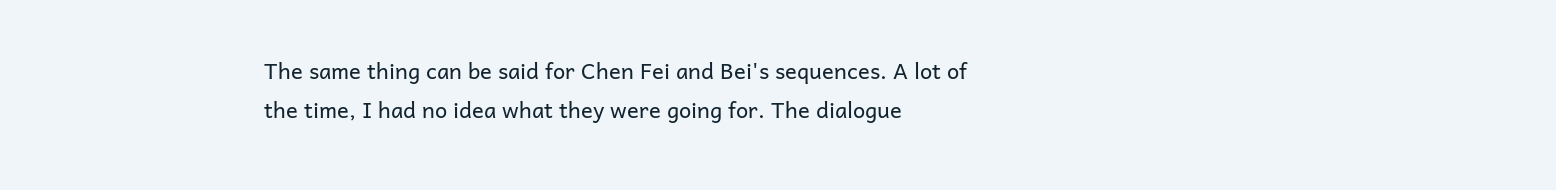The same thing can be said for Chen Fei and Bei's sequences. A lot of the time, I had no idea what they were going for. The dialogue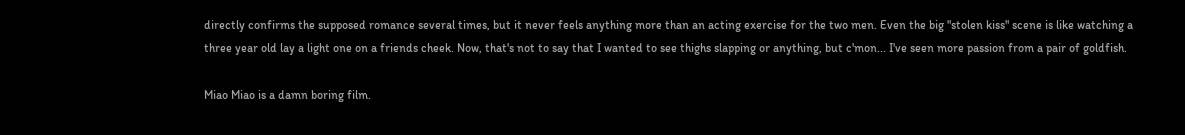directly confirms the supposed romance several times, but it never feels anything more than an acting exercise for the two men. Even the big "stolen kiss" scene is like watching a three year old lay a light one on a friends cheek. Now, that's not to say that I wanted to see thighs slapping or anything, but c'mon... I've seen more passion from a pair of goldfish.

Miao Miao is a damn boring film.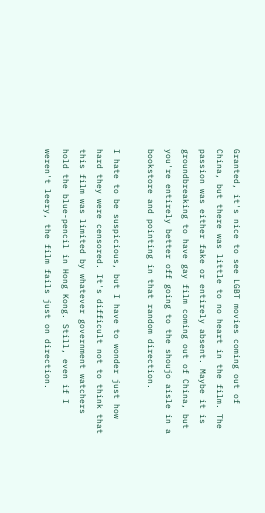Granted, it's nice to see LGBT movies coming out of China, but there was little to no heart in the film. The passion was either fake or entirely absent. Maybe it is groundbreaking to have gay film coming out of China, but you're entirely better off going to the shoujo aisle in a bookstore and pointing in that random direction.

I hate to be suspicious, but I have to wonder just how hard they were censored. It's difficult not to think that this film was limited by whatever government watchers hold the blue-pencil in Hong Kong. Still, even if I weren't leery, the film fails just on direction.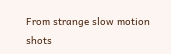From strange slow motion shots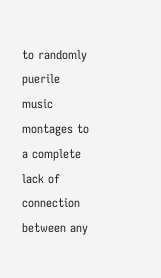to randomly puerile music montages to a complete lack of connection between any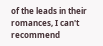of the leads in their romances, I can't recommend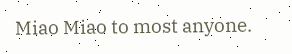Miao Miao to most anyone.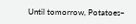Until tomorrow, Potatoes~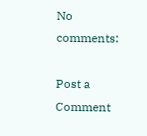No comments:

Post a Comment